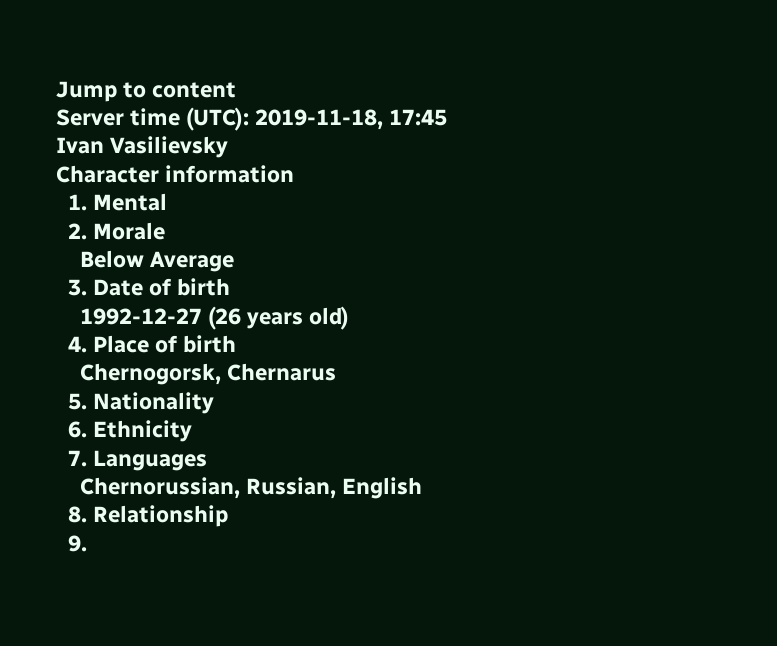Jump to content
Server time (UTC): 2019-11-18, 17:45
Ivan Vasilievsky
Character information
  1. Mental
  2. Morale
    Below Average
  3. Date of birth
    1992-12-27 (26 years old)
  4. Place of birth
    Chernogorsk, Chernarus
  5. Nationality
  6. Ethnicity
  7. Languages
    Chernorussian, Russian, English
  8. Relationship
  9.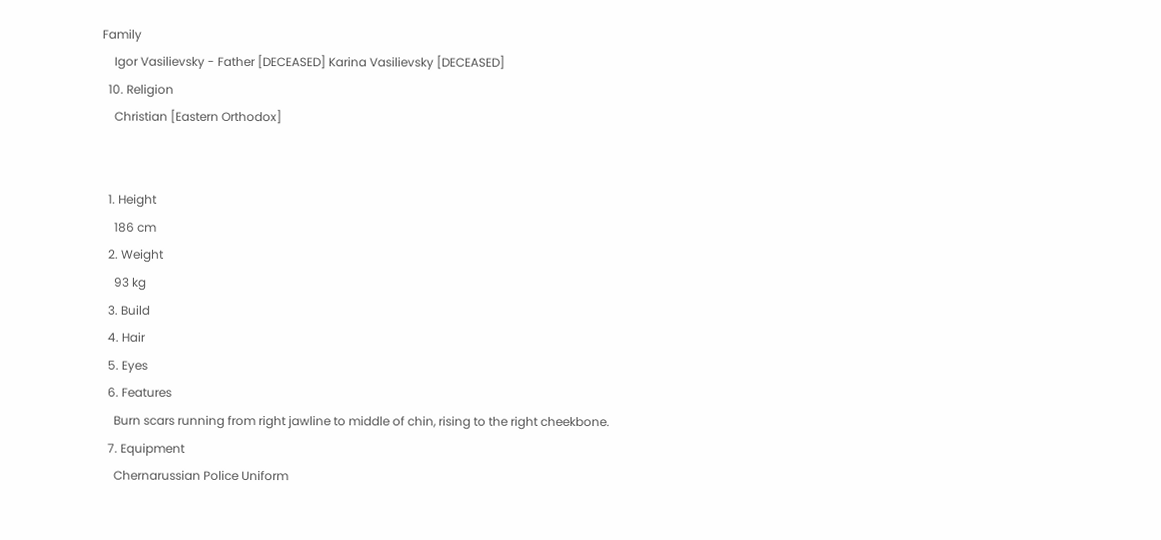Family
    Igor Vasilievsky - Father [DECEASED] Karina Vasilievsky [DECEASED]
  10. Religion
    Christian [Eastern Orthodox]


  1. Height
    186 cm
  2. Weight
    93 kg
  3. Build
  4. Hair
  5. Eyes
  6. Features
    Burn scars running from right jawline to middle of chin, rising to the right cheekbone.
  7. Equipment
    Chernarussian Police Uniform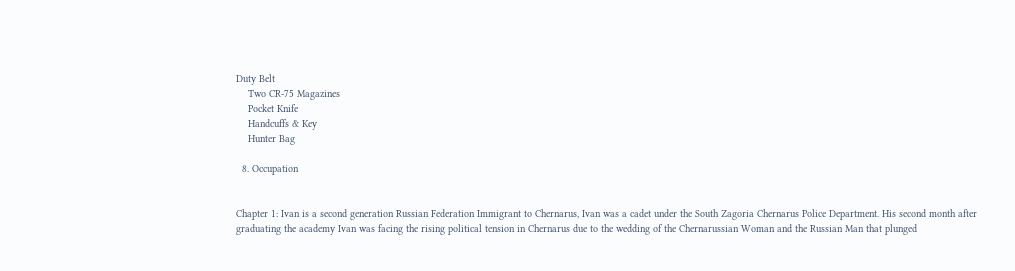Duty Belt
    Two CR-75 Magazines
    Pocket Knife
    Handcuffs & Key
    Hunter Bag

  8. Occupation


Chapter 1: Ivan is a second generation Russian Federation Immigrant to Chernarus, Ivan was a cadet under the South Zagoria Chernarus Police Department. His second month after graduating the academy Ivan was facing the rising political tension in Chernarus due to the wedding of the Chernarussian Woman and the Russian Man that plunged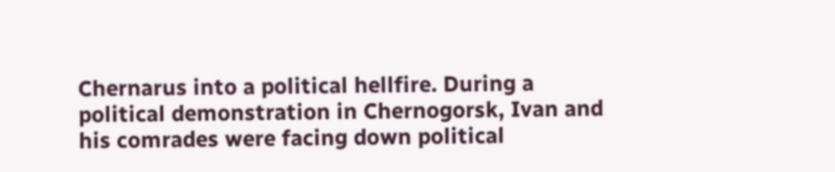Chernarus into a political hellfire. During a political demonstration in Chernogorsk, Ivan and his comrades were facing down political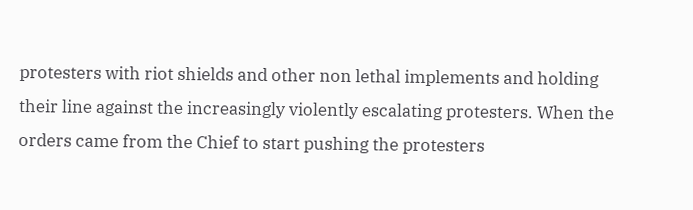protesters with riot shields and other non lethal implements and holding their line against the increasingly violently escalating protesters. When the orders came from the Chief to start pushing the protesters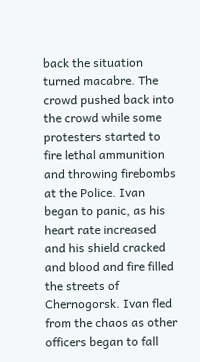back the situation turned macabre. The crowd pushed back into the crowd while some protesters started to fire lethal ammunition and throwing firebombs at the Police. Ivan began to panic, as his heart rate increased and his shield cracked and blood and fire filled the streets of Chernogorsk. Ivan fled from the chaos as other officers began to fall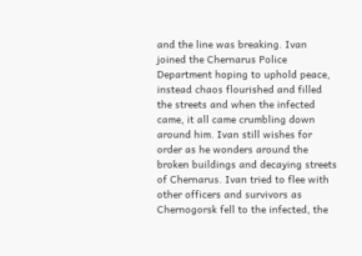and the line was breaking. Ivan joined the Chernarus Police Department hoping to uphold peace, instead chaos flourished and filled the streets and when the infected came, it all came crumbling down around him. Ivan still wishes for order as he wonders around the broken buildings and decaying streets of Chernarus. Ivan tried to flee with other officers and survivors as Chernogorsk fell to the infected, the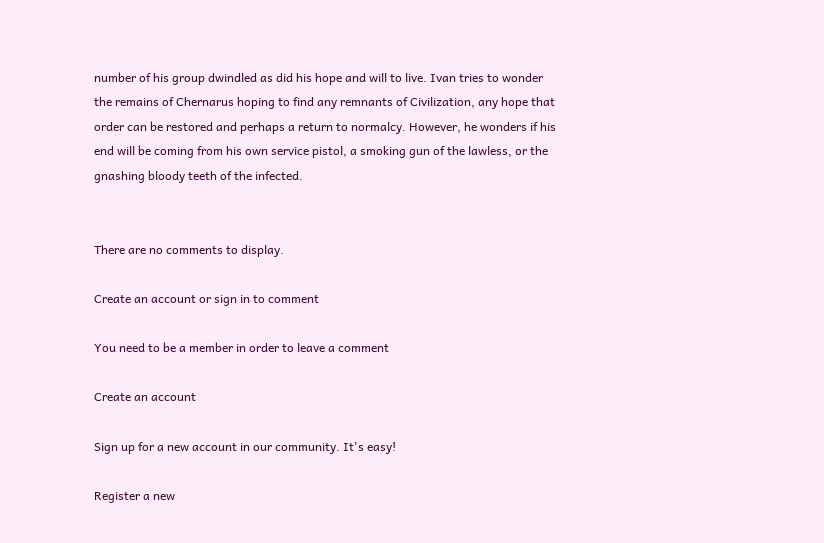number of his group dwindled as did his hope and will to live. Ivan tries to wonder the remains of Chernarus hoping to find any remnants of Civilization, any hope that order can be restored and perhaps a return to normalcy. However, he wonders if his end will be coming from his own service pistol, a smoking gun of the lawless, or the gnashing bloody teeth of the infected.


There are no comments to display.

Create an account or sign in to comment

You need to be a member in order to leave a comment

Create an account

Sign up for a new account in our community. It's easy!

Register a new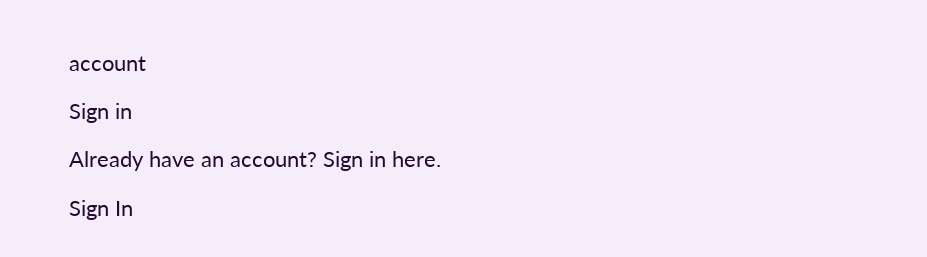account

Sign in

Already have an account? Sign in here.

Sign In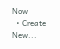Now
  • Create New...